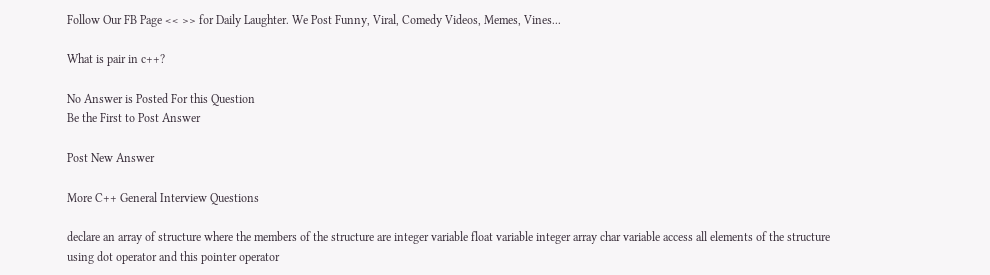Follow Our FB Page << >> for Daily Laughter. We Post Funny, Viral, Comedy Videos, Memes, Vines...

What is pair in c++?

No Answer is Posted For this Question
Be the First to Post Answer

Post New Answer

More C++ General Interview Questions

declare an array of structure where the members of the structure are integer variable float variable integer array char variable access all elements of the structure using dot operator and this pointer operator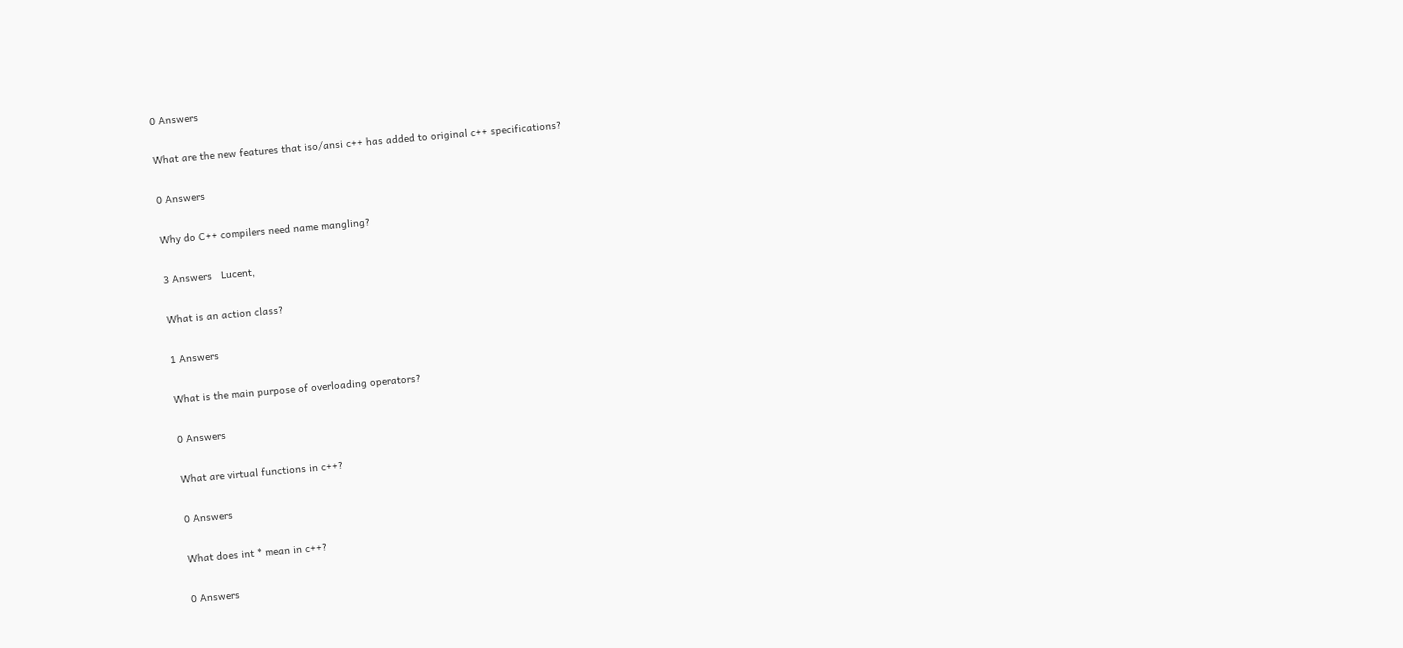0 Answers

What are the new features that iso/ansi c++ has added to original c++ specifications?

0 Answers

Why do C++ compilers need name mangling?

3 Answers   Lucent,

What is an action class?

1 Answers

What is the main purpose of overloading operators?

0 Answers

What are virtual functions in c++?

0 Answers

What does int * mean in c++?

0 Answers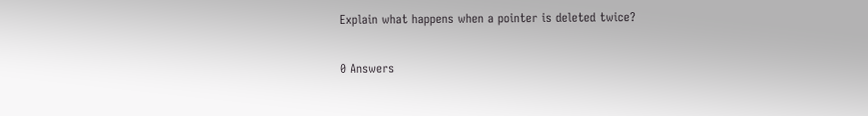Explain what happens when a pointer is deleted twice?

0 Answers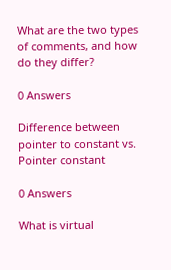What are the two types of comments, and how do they differ?

0 Answers

Difference between pointer to constant vs. Pointer constant

0 Answers

What is virtual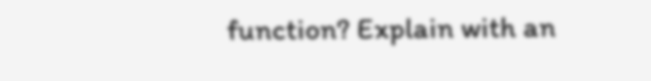function? Explain with an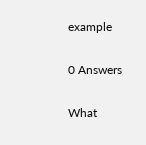example

0 Answers

What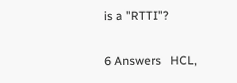is a "RTTI"?

6 Answers   HCL,